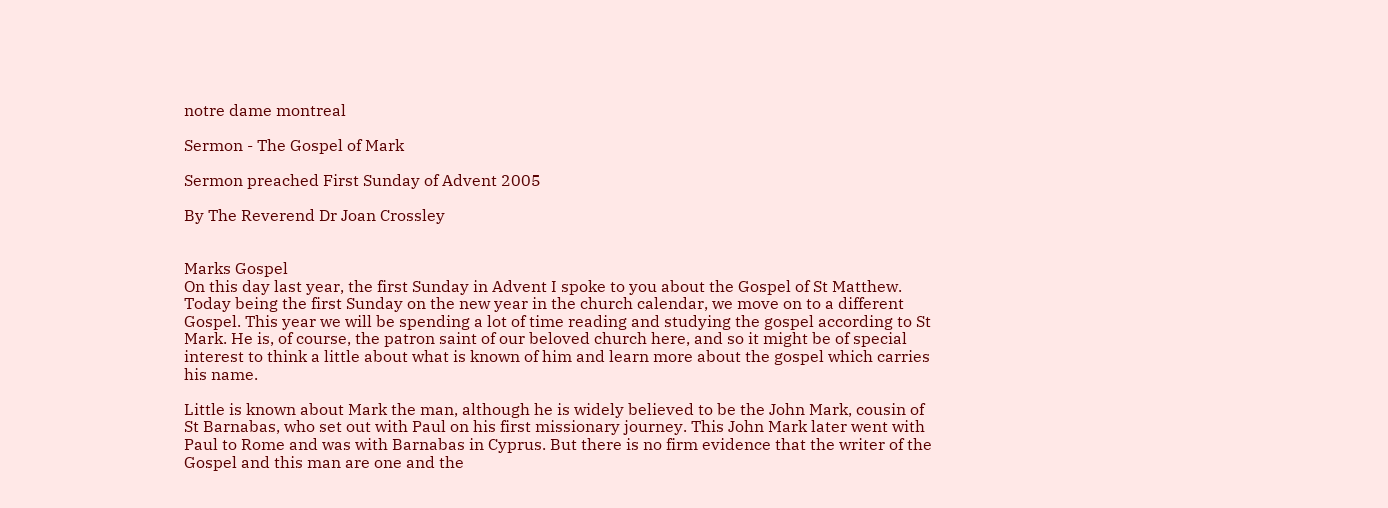notre dame montreal

Sermon - The Gospel of Mark

Sermon preached First Sunday of Advent 2005

By The Reverend Dr Joan Crossley


Marks Gospel
On this day last year, the first Sunday in Advent I spoke to you about the Gospel of St Matthew. Today being the first Sunday on the new year in the church calendar, we move on to a different Gospel. This year we will be spending a lot of time reading and studying the gospel according to St Mark. He is, of course, the patron saint of our beloved church here, and so it might be of special interest to think a little about what is known of him and learn more about the gospel which carries his name.

Little is known about Mark the man, although he is widely believed to be the John Mark, cousin of St Barnabas, who set out with Paul on his first missionary journey. This John Mark later went with Paul to Rome and was with Barnabas in Cyprus. But there is no firm evidence that the writer of the Gospel and this man are one and the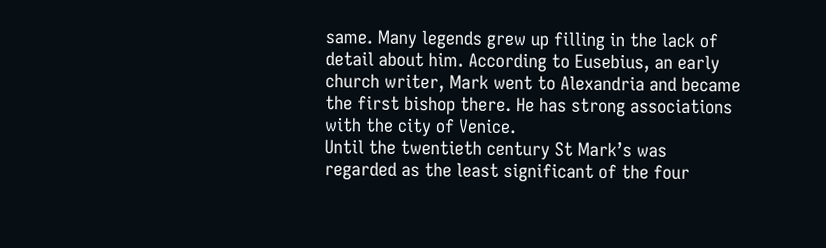same. Many legends grew up filling in the lack of detail about him. According to Eusebius, an early church writer, Mark went to Alexandria and became the first bishop there. He has strong associations with the city of Venice.
Until the twentieth century St Mark’s was regarded as the least significant of the four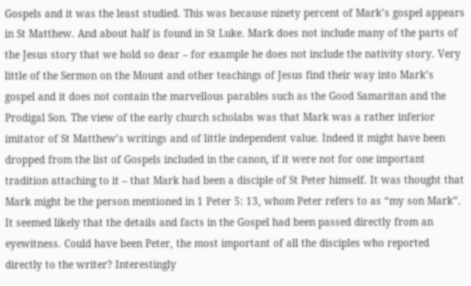Gospels and it was the least studied. This was because ninety percent of Mark’s gospel appears in St Matthew. And about half is found in St Luke. Mark does not include many of the parts of the Jesus story that we hold so dear – for example he does not include the nativity story. Very little of the Sermon on the Mount and other teachings of Jesus find their way into Mark’s gospel and it does not contain the marvellous parables such as the Good Samaritan and the Prodigal Son. The view of the early church scholabs was that Mark was a rather inferior imitator of St Matthew’s writings and of little independent value. Indeed it might have been dropped from the list of Gospels included in the canon, if it were not for one important tradition attaching to it – that Mark had been a disciple of St Peter himself. It was thought that Mark might be the person mentioned in 1 Peter 5: 13, whom Peter refers to as “my son Mark”. It seemed likely that the details and facts in the Gospel had been passed directly from an eyewitness. Could have been Peter, the most important of all the disciples who reported directly to the writer? Interestingly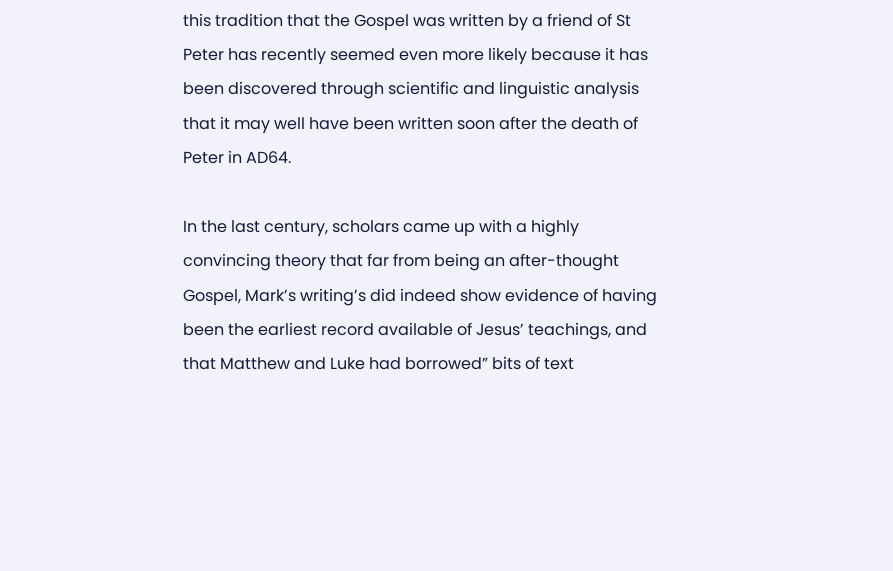this tradition that the Gospel was written by a friend of St Peter has recently seemed even more likely because it has been discovered through scientific and linguistic analysis that it may well have been written soon after the death of Peter in AD64.

In the last century, scholars came up with a highly convincing theory that far from being an after-thought Gospel, Mark’s writing’s did indeed show evidence of having been the earliest record available of Jesus’ teachings, and that Matthew and Luke had borrowed” bits of text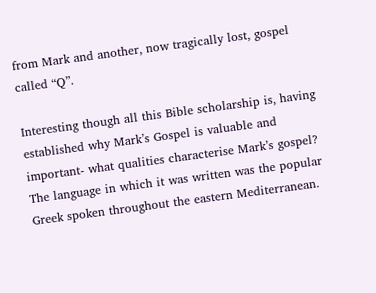from Mark and another, now tragically lost, gospel called “Q”.

Interesting though all this Bible scholarship is, having established why Mark’s Gospel is valuable and important- what qualities characterise Mark’s gospel? The language in which it was written was the popular Greek spoken throughout the eastern Mediterranean.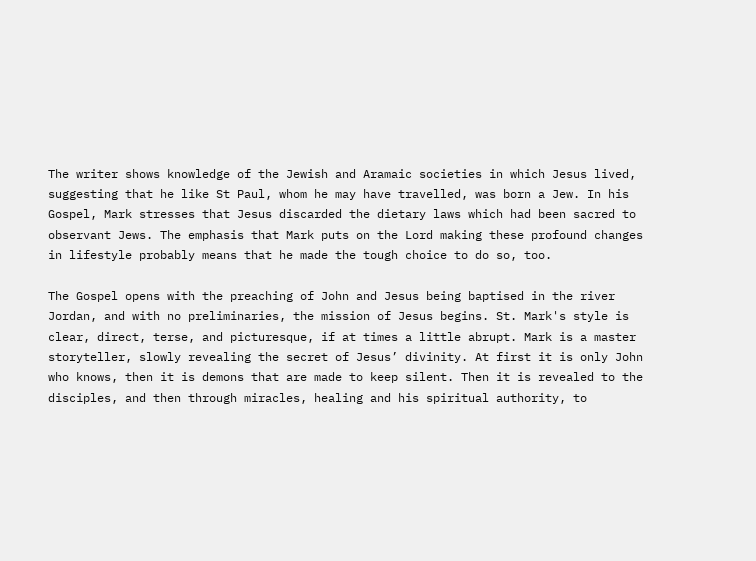The writer shows knowledge of the Jewish and Aramaic societies in which Jesus lived, suggesting that he like St Paul, whom he may have travelled, was born a Jew. In his Gospel, Mark stresses that Jesus discarded the dietary laws which had been sacred to observant Jews. The emphasis that Mark puts on the Lord making these profound changes in lifestyle probably means that he made the tough choice to do so, too.

The Gospel opens with the preaching of John and Jesus being baptised in the river Jordan, and with no preliminaries, the mission of Jesus begins. St. Mark's style is clear, direct, terse, and picturesque, if at times a little abrupt. Mark is a master storyteller, slowly revealing the secret of Jesus’ divinity. At first it is only John who knows, then it is demons that are made to keep silent. Then it is revealed to the disciples, and then through miracles, healing and his spiritual authority, to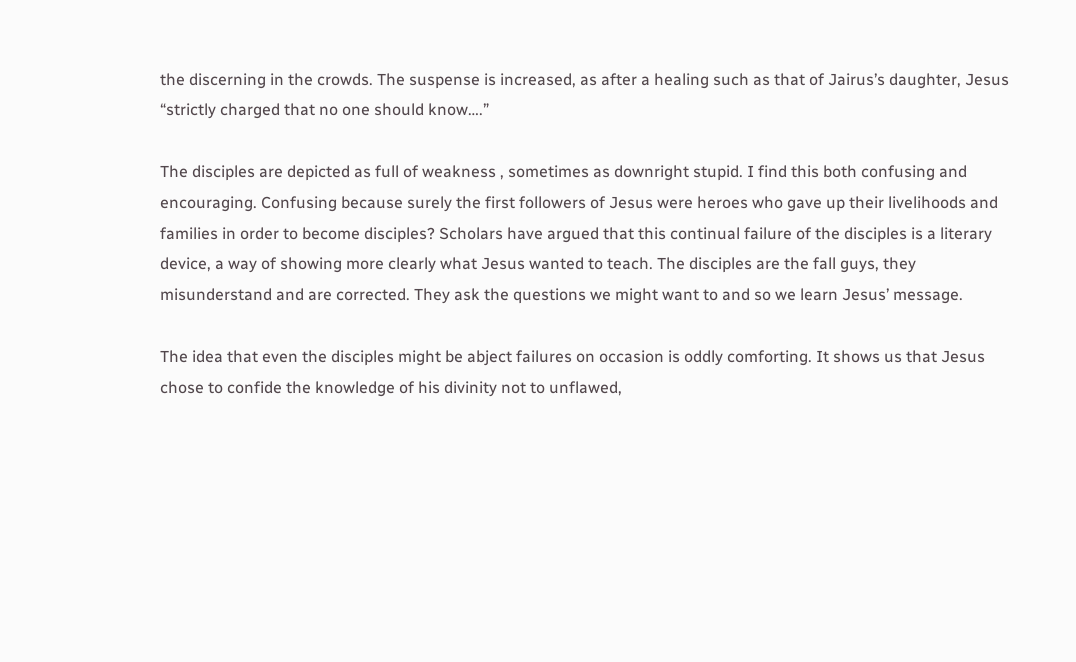the discerning in the crowds. The suspense is increased, as after a healing such as that of Jairus’s daughter, Jesus “strictly charged that no one should know….”

The disciples are depicted as full of weakness , sometimes as downright stupid. I find this both confusing and encouraging. Confusing because surely the first followers of Jesus were heroes who gave up their livelihoods and families in order to become disciples? Scholars have argued that this continual failure of the disciples is a literary device, a way of showing more clearly what Jesus wanted to teach. The disciples are the fall guys, they misunderstand and are corrected. They ask the questions we might want to and so we learn Jesus’ message.

The idea that even the disciples might be abject failures on occasion is oddly comforting. It shows us that Jesus chose to confide the knowledge of his divinity not to unflawed,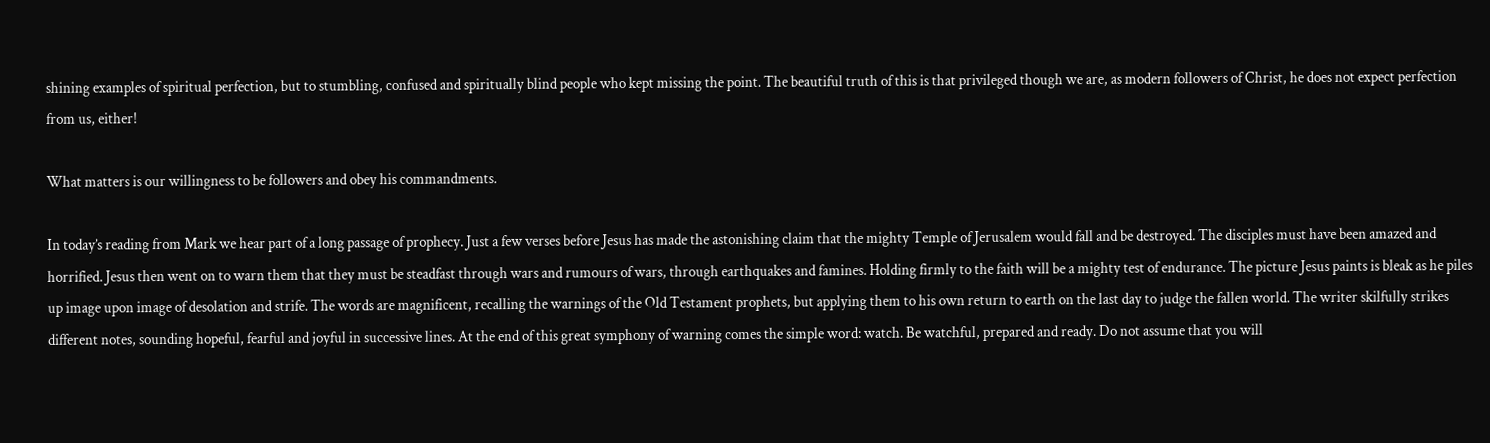shining examples of spiritual perfection, but to stumbling, confused and spiritually blind people who kept missing the point. The beautiful truth of this is that privileged though we are, as modern followers of Christ, he does not expect perfection from us, either!

What matters is our willingness to be followers and obey his commandments.

In today’s reading from Mark we hear part of a long passage of prophecy. Just a few verses before Jesus has made the astonishing claim that the mighty Temple of Jerusalem would fall and be destroyed. The disciples must have been amazed and horrified. Jesus then went on to warn them that they must be steadfast through wars and rumours of wars, through earthquakes and famines. Holding firmly to the faith will be a mighty test of endurance. The picture Jesus paints is bleak as he piles up image upon image of desolation and strife. The words are magnificent, recalling the warnings of the Old Testament prophets, but applying them to his own return to earth on the last day to judge the fallen world. The writer skilfully strikes different notes, sounding hopeful, fearful and joyful in successive lines. At the end of this great symphony of warning comes the simple word: watch. Be watchful, prepared and ready. Do not assume that you will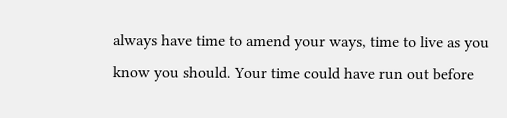always have time to amend your ways, time to live as you know you should. Your time could have run out before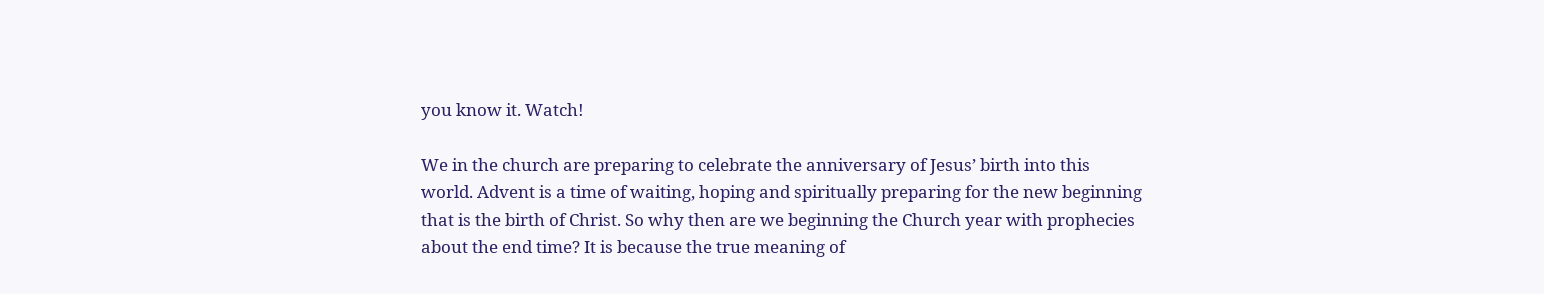you know it. Watch!

We in the church are preparing to celebrate the anniversary of Jesus’ birth into this world. Advent is a time of waiting, hoping and spiritually preparing for the new beginning that is the birth of Christ. So why then are we beginning the Church year with prophecies about the end time? It is because the true meaning of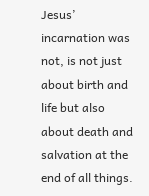Jesus’ incarnation was not, is not just about birth and life but also about death and salvation at the end of all things.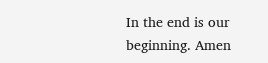In the end is our beginning. Amen